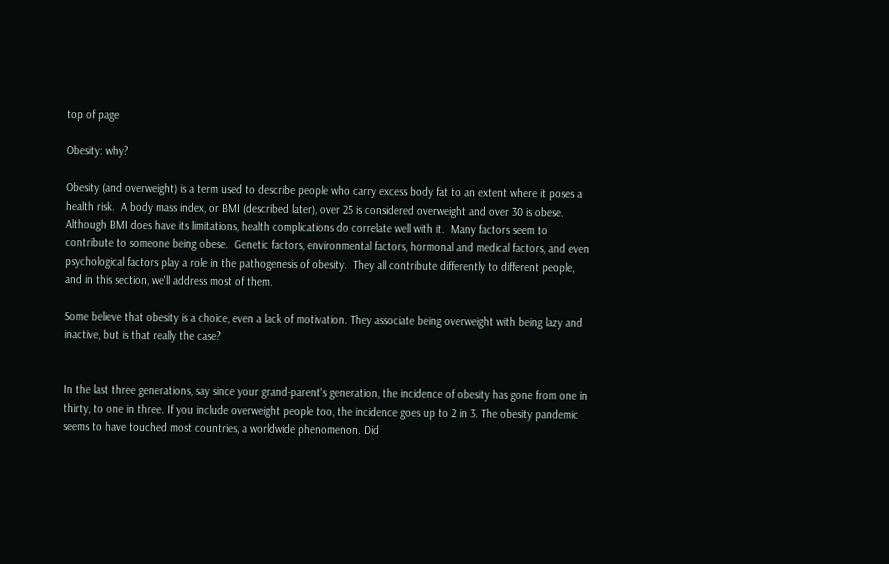top of page

Obesity: why?

Obesity (and overweight) is a term used to describe people who carry excess body fat to an extent where it poses a health risk.  A body mass index, or BMI (described later), over 25 is considered overweight and over 30 is obese.  Although BMI does have its limitations, health complications do correlate well with it.  Many factors seem to contribute to someone being obese.  Genetic factors, environmental factors, hormonal and medical factors, and even psychological factors play a role in the pathogenesis of obesity.  They all contribute differently to different people, and in this section, we'll address most of them.

Some believe that obesity is a choice, even a lack of motivation. They associate being overweight with being lazy and inactive, but is that really the case?


In the last three generations, say since your grand-parent's generation, the incidence of obesity has gone from one in thirty, to one in three. If you include overweight people too, the incidence goes up to 2 in 3. The obesity pandemic seems to have touched most countries, a worldwide phenomenon. Did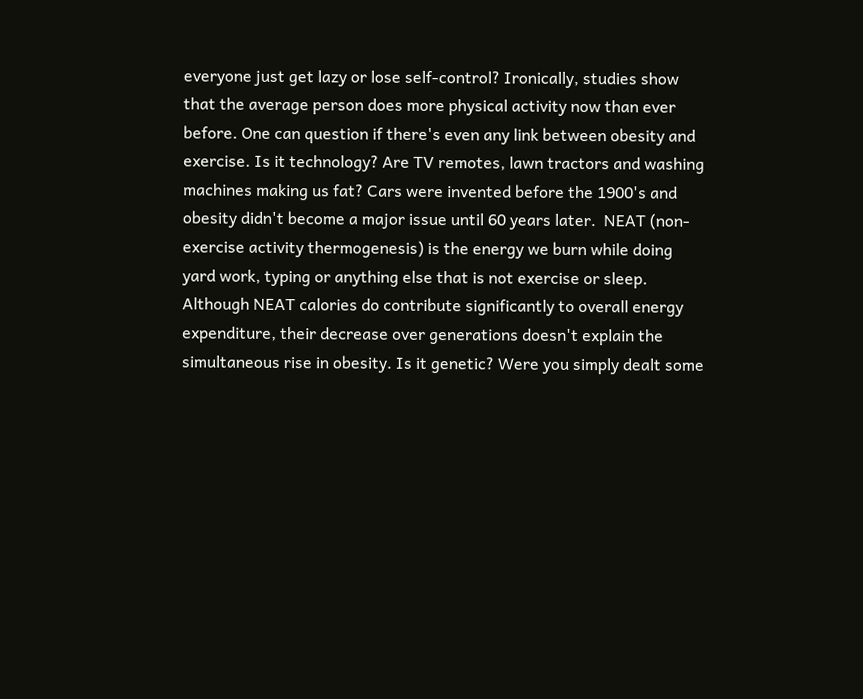everyone just get lazy or lose self-control? Ironically, studies show that the average person does more physical activity now than ever before. One can question if there's even any link between obesity and exercise. Is it technology? Are TV remotes, lawn tractors and washing machines making us fat? Cars were invented before the 1900's and obesity didn't become a major issue until 60 years later.  NEAT (non-exercise activity thermogenesis) is the energy we burn while doing yard work, typing or anything else that is not exercise or sleep.  Although NEAT calories do contribute significantly to overall energy expenditure, their decrease over generations doesn't explain the simultaneous rise in obesity. Is it genetic? Were you simply dealt some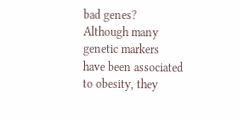bad genes? Although many genetic markers have been associated to obesity, they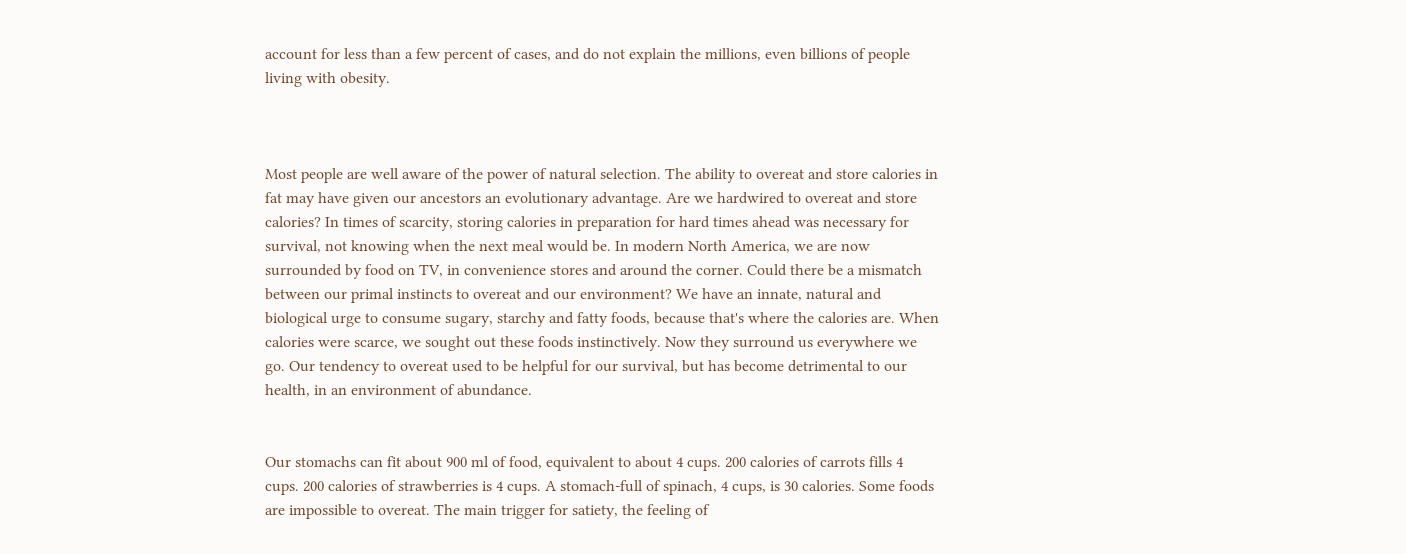account for less than a few percent of cases, and do not explain the millions, even billions of people living with obesity.



Most people are well aware of the power of natural selection. The ability to overeat and store calories in fat may have given our ancestors an evolutionary advantage. Are we hardwired to overeat and store calories? In times of scarcity, storing calories in preparation for hard times ahead was necessary for survival, not knowing when the next meal would be. In modern North America, we are now surrounded by food on TV, in convenience stores and around the corner. Could there be a mismatch between our primal instincts to overeat and our environment? We have an innate, natural and biological urge to consume sugary, starchy and fatty foods, because that's where the calories are. When calories were scarce, we sought out these foods instinctively. Now they surround us everywhere we go. Our tendency to overeat used to be helpful for our survival, but has become detrimental to our health, in an environment of abundance.


Our stomachs can fit about 900 ml of food, equivalent to about 4 cups. 200 calories of carrots fills 4 cups. 200 calories of strawberries is 4 cups. A stomach-full of spinach, 4 cups, is 30 calories. Some foods are impossible to overeat. The main trigger for satiety, the feeling of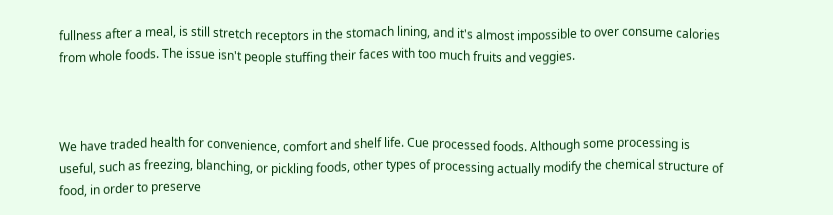fullness after a meal, is still stretch receptors in the stomach lining, and it's almost impossible to over consume calories from whole foods. The issue isn't people stuffing their faces with too much fruits and veggies.



We have traded health for convenience, comfort and shelf life. Cue processed foods. Although some processing is useful, such as freezing, blanching, or pickling foods, other types of processing actually modify the chemical structure of food, in order to preserve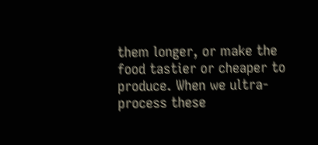them longer, or make the food tastier or cheaper to produce. When we ultra-process these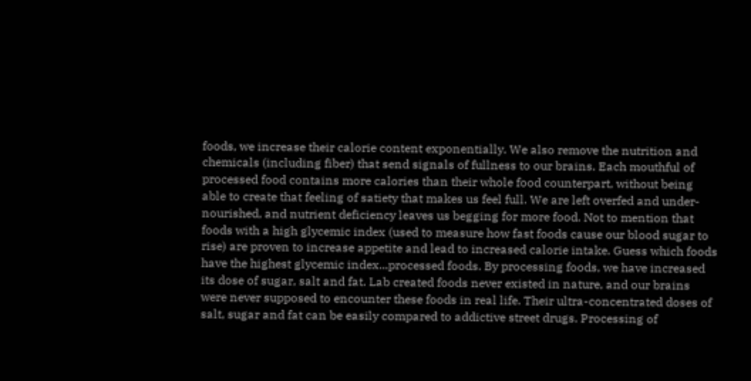foods, we increase their calorie content exponentially. We also remove the nutrition and chemicals (including fiber) that send signals of fullness to our brains. Each mouthful of processed food contains more calories than their whole food counterpart, without being able to create that feeling of satiety that makes us feel full. We are left overfed and under-nourished, and nutrient deficiency leaves us begging for more food. Not to mention that foods with a high glycemic index (used to measure how fast foods cause our blood sugar to rise) are proven to increase appetite and lead to increased calorie intake. Guess which foods have the highest glycemic index...processed foods. By processing foods, we have increased its dose of sugar, salt and fat. Lab created foods never existed in nature, and our brains were never supposed to encounter these foods in real life. Their ultra-concentrated doses of salt, sugar and fat can be easily compared to addictive street drugs. Processing of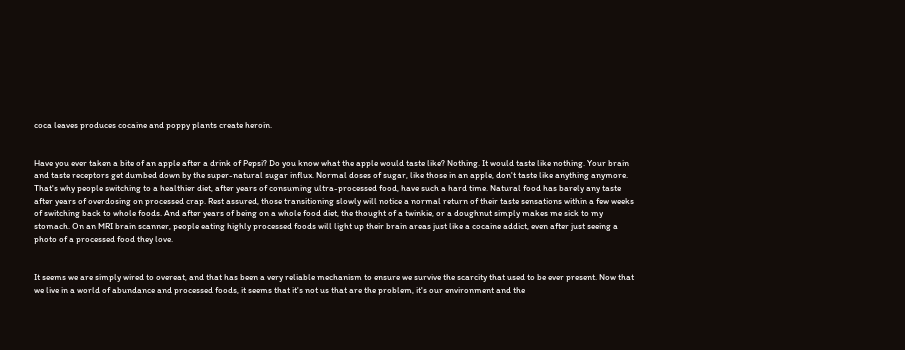coca leaves produces cocaine and poppy plants create heroin.


Have you ever taken a bite of an apple after a drink of Pepsi? Do you know what the apple would taste like? Nothing. It would taste like nothing. Your brain and taste receptors get dumbed down by the super-natural sugar influx. Normal doses of sugar, like those in an apple, don't taste like anything anymore. That's why people switching to a healthier diet, after years of consuming ultra-processed food, have such a hard time. Natural food has barely any taste after years of overdosing on processed crap. Rest assured, those transitioning slowly will notice a normal return of their taste sensations within a few weeks of switching back to whole foods. And after years of being on a whole food diet, the thought of a twinkie, or a doughnut simply makes me sick to my stomach. On an MRI brain scanner, people eating highly processed foods will light up their brain areas just like a cocaine addict, even after just seeing a photo of a processed food they love.


It seems we are simply wired to overeat, and that has been a very reliable mechanism to ensure we survive the scarcity that used to be ever present. Now that we live in a world of abundance and processed foods, it seems that it's not us that are the problem, it's our environment and the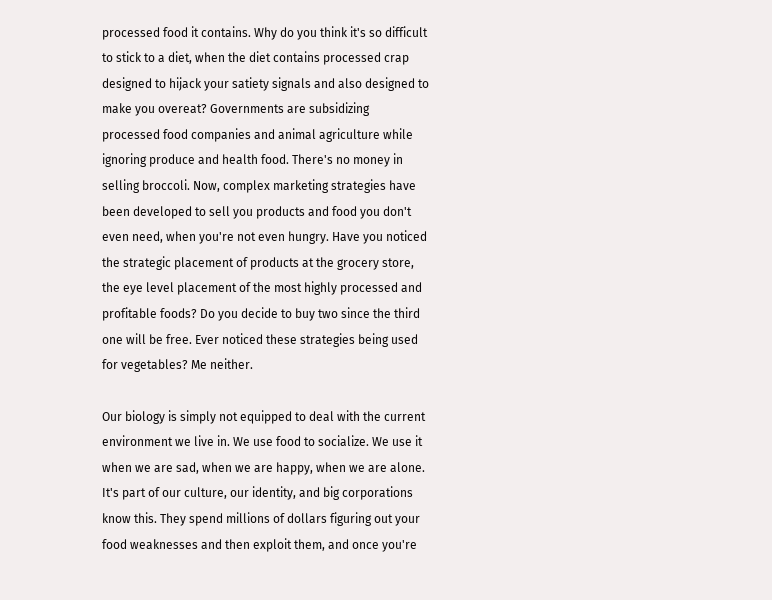processed food it contains. Why do you think it's so difficult to stick to a diet, when the diet contains processed crap designed to hijack your satiety signals and also designed to make you overeat? Governments are subsidizing processed food companies and animal agriculture while ignoring produce and health food. There's no money in selling broccoli. Now, complex marketing strategies have been developed to sell you products and food you don't even need, when you're not even hungry. Have you noticed the strategic placement of products at the grocery store, the eye level placement of the most highly processed and profitable foods? Do you decide to buy two since the third one will be free. Ever noticed these strategies being used for vegetables? Me neither.

Our biology is simply not equipped to deal with the current environment we live in. We use food to socialize. We use it when we are sad, when we are happy, when we are alone. It's part of our culture, our identity, and big corporations know this. They spend millions of dollars figuring out your food weaknesses and then exploit them, and once you're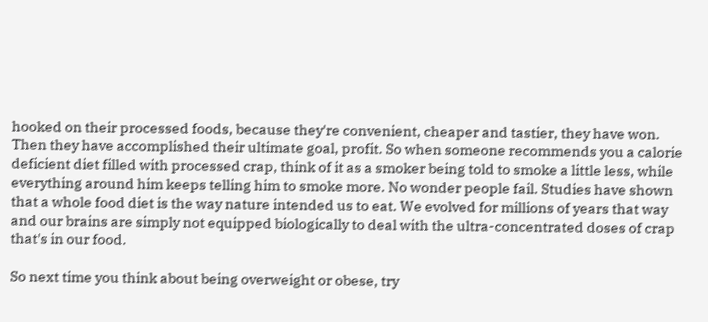hooked on their processed foods, because they're convenient, cheaper and tastier, they have won. Then they have accomplished their ultimate goal, profit. So when someone recommends you a calorie deficient diet filled with processed crap, think of it as a smoker being told to smoke a little less, while everything around him keeps telling him to smoke more. No wonder people fail. Studies have shown that a whole food diet is the way nature intended us to eat. We evolved for millions of years that way and our brains are simply not equipped biologically to deal with the ultra-concentrated doses of crap that's in our food.

So next time you think about being overweight or obese, try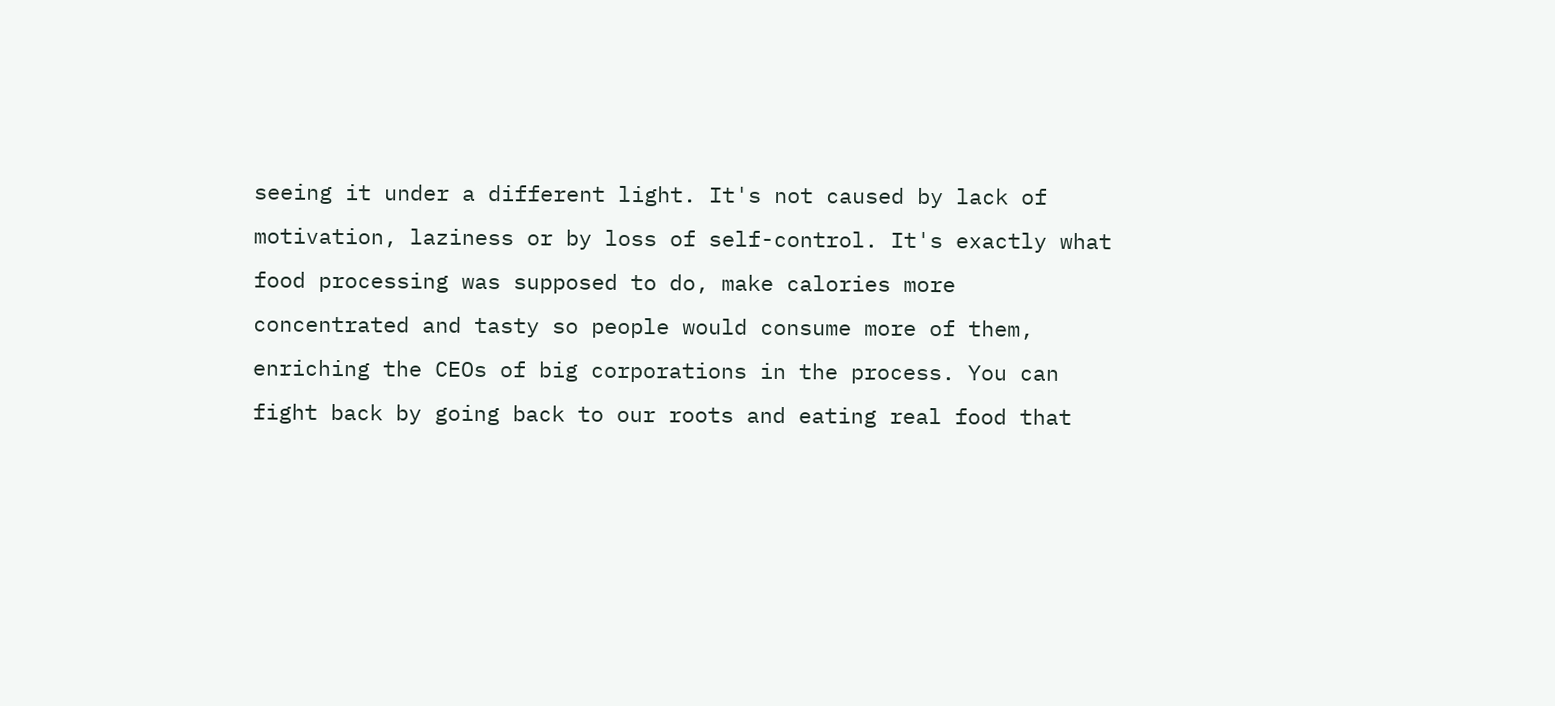seeing it under a different light. It's not caused by lack of motivation, laziness or by loss of self-control. It's exactly what food processing was supposed to do, make calories more concentrated and tasty so people would consume more of them, enriching the CEOs of big corporations in the process. You can fight back by going back to our roots and eating real food that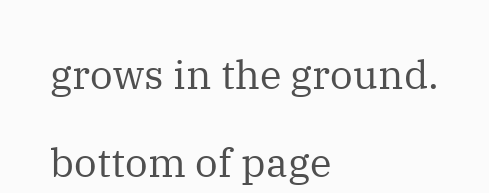grows in the ground.

bottom of page